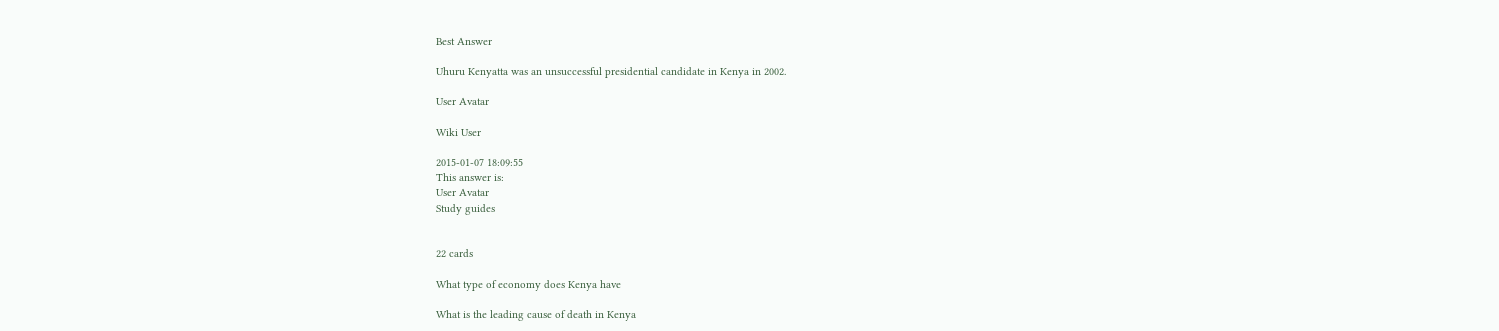Best Answer

Uhuru Kenyatta was an unsuccessful presidential candidate in Kenya in 2002.

User Avatar

Wiki User

2015-01-07 18:09:55
This answer is:
User Avatar
Study guides


22 cards

What type of economy does Kenya have

What is the leading cause of death in Kenya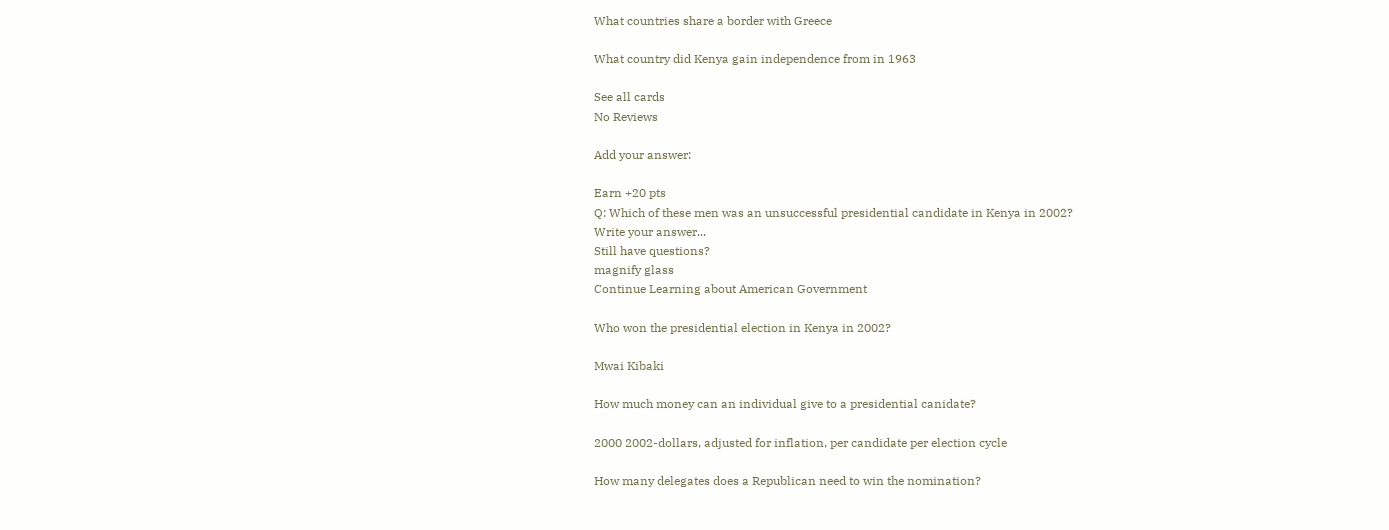What countries share a border with Greece

What country did Kenya gain independence from in 1963

See all cards
No Reviews

Add your answer:

Earn +20 pts
Q: Which of these men was an unsuccessful presidential candidate in Kenya in 2002?
Write your answer...
Still have questions?
magnify glass
Continue Learning about American Government

Who won the presidential election in Kenya in 2002?

Mwai Kibaki

How much money can an individual give to a presidential canidate?

2000 2002-dollars, adjusted for inflation, per candidate per election cycle

How many delegates does a Republican need to win the nomination?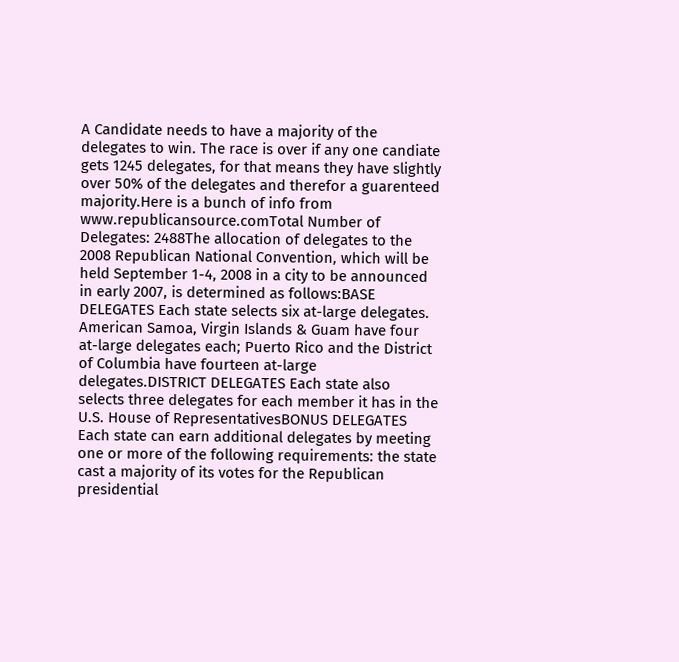A Candidate needs to have a majority of the delegates to win. The race is over if any one candiate gets 1245 delegates, for that means they have slightly over 50% of the delegates and therefor a guarenteed majority.Here is a bunch of info from www.republicansource.comTotal Number of Delegates: 2488The allocation of delegates to the 2008 Republican National Convention, which will be held September 1-4, 2008 in a city to be announced in early 2007, is determined as follows:BASE DELEGATES Each state selects six at-large delegates. American Samoa, Virgin Islands & Guam have four at-large delegates each; Puerto Rico and the District of Columbia have fourteen at-large delegates.DISTRICT DELEGATES Each state also selects three delegates for each member it has in the U.S. House of RepresentativesBONUS DELEGATES Each state can earn additional delegates by meeting one or more of the following requirements: the state cast a majority of its votes for the Republican presidential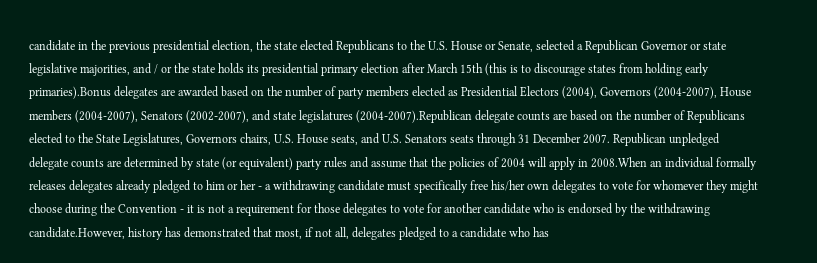candidate in the previous presidential election, the state elected Republicans to the U.S. House or Senate, selected a Republican Governor or state legislative majorities, and / or the state holds its presidential primary election after March 15th (this is to discourage states from holding early primaries).Bonus delegates are awarded based on the number of party members elected as Presidential Electors (2004), Governors (2004-2007), House members (2004-2007), Senators (2002-2007), and state legislatures (2004-2007).Republican delegate counts are based on the number of Republicans elected to the State Legislatures, Governors chairs, U.S. House seats, and U.S. Senators seats through 31 December 2007. Republican unpledged delegate counts are determined by state (or equivalent) party rules and assume that the policies of 2004 will apply in 2008.When an individual formally releases delegates already pledged to him or her - a withdrawing candidate must specifically free his/her own delegates to vote for whomever they might choose during the Convention - it is not a requirement for those delegates to vote for another candidate who is endorsed by the withdrawing candidate.However, history has demonstrated that most, if not all, delegates pledged to a candidate who has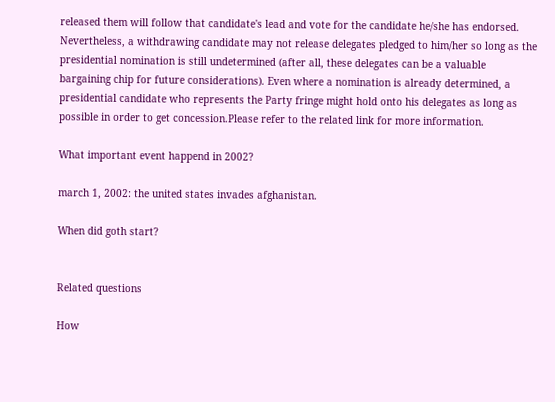released them will follow that candidate's lead and vote for the candidate he/she has endorsed. Nevertheless, a withdrawing candidate may not release delegates pledged to him/her so long as the presidential nomination is still undetermined (after all, these delegates can be a valuable bargaining chip for future considerations). Even where a nomination is already determined, a presidential candidate who represents the Party fringe might hold onto his delegates as long as possible in order to get concession.Please refer to the related link for more information.

What important event happend in 2002?

march 1, 2002: the united states invades afghanistan.

When did goth start?


Related questions

How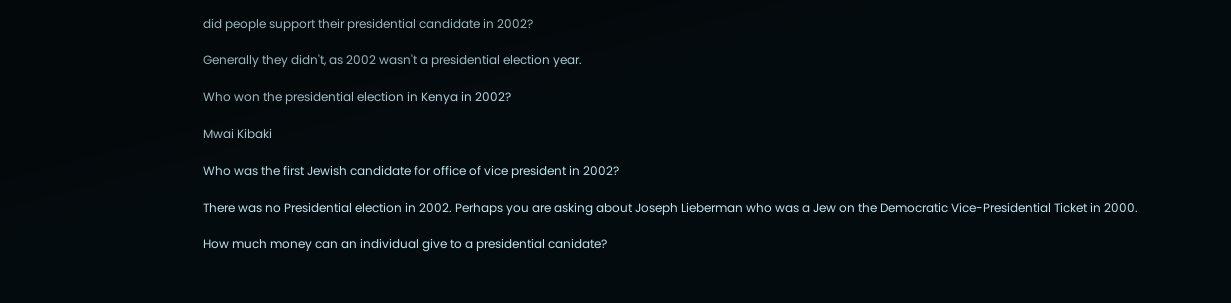did people support their presidential candidate in 2002?

Generally they didn't, as 2002 wasn't a presidential election year.

Who won the presidential election in Kenya in 2002?

Mwai Kibaki

Who was the first Jewish candidate for office of vice president in 2002?

There was no Presidential election in 2002. Perhaps you are asking about Joseph Lieberman who was a Jew on the Democratic Vice-Presidential Ticket in 2000.

How much money can an individual give to a presidential canidate?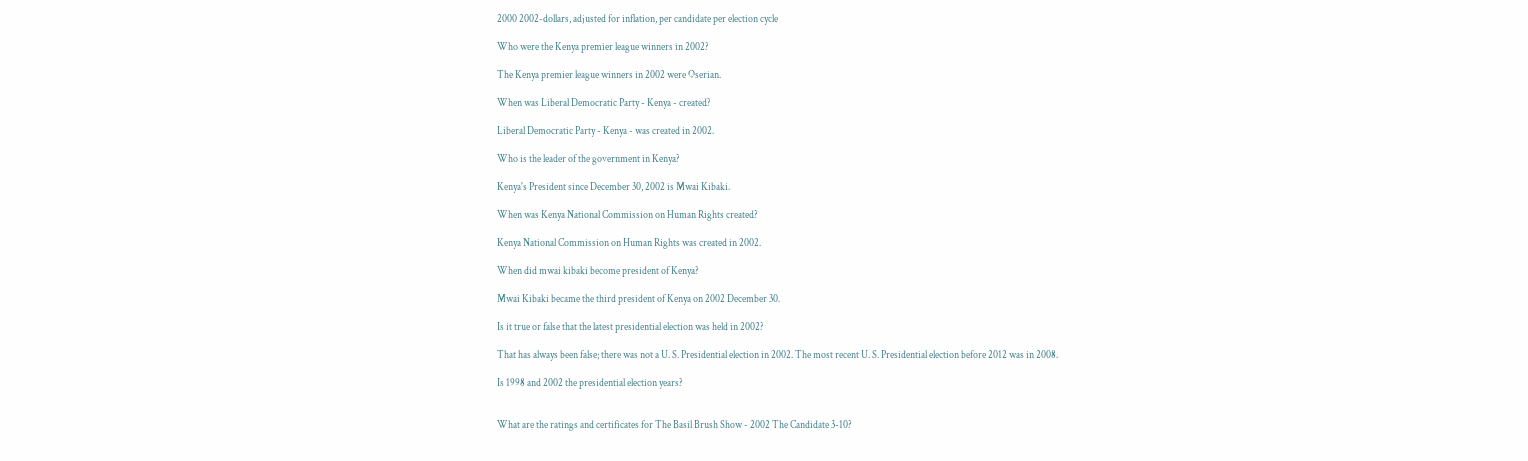2000 2002-dollars, adjusted for inflation, per candidate per election cycle

Who were the Kenya premier league winners in 2002?

The Kenya premier league winners in 2002 were Oserian.

When was Liberal Democratic Party - Kenya - created?

Liberal Democratic Party - Kenya - was created in 2002.

Who is the leader of the government in Kenya?

Kenya's President since December 30, 2002 is Mwai Kibaki.

When was Kenya National Commission on Human Rights created?

Kenya National Commission on Human Rights was created in 2002.

When did mwai kibaki become president of Kenya?

Mwai Kibaki became the third president of Kenya on 2002 December 30.

Is it true or false that the latest presidential election was held in 2002?

That has always been false; there was not a U. S. Presidential election in 2002. The most recent U. S. Presidential election before 2012 was in 2008.

Is 1998 and 2002 the presidential election years?


What are the ratings and certificates for The Basil Brush Show - 2002 The Candidate 3-10?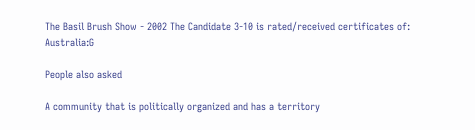The Basil Brush Show - 2002 The Candidate 3-10 is rated/received certificates of: Australia:G

People also asked

A community that is politically organized and has a territory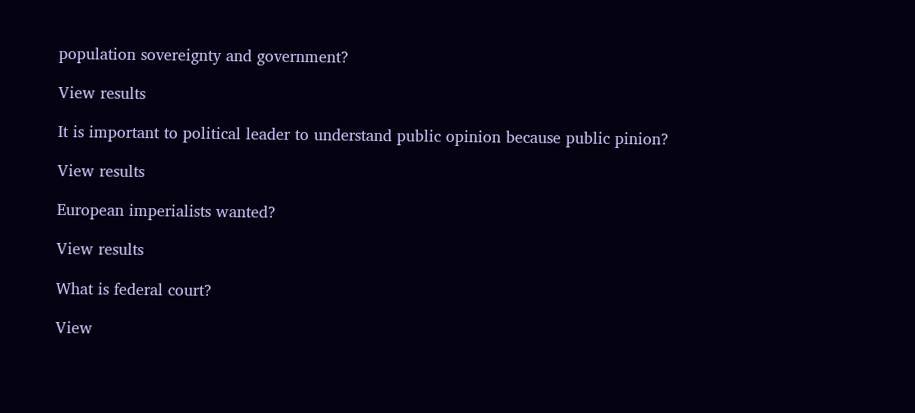population sovereignty and government?

View results

It is important to political leader to understand public opinion because public pinion?

View results

European imperialists wanted?

View results

What is federal court?

View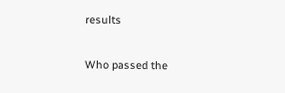results

Who passed the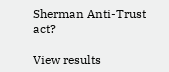Sherman Anti-Trust act?

View results